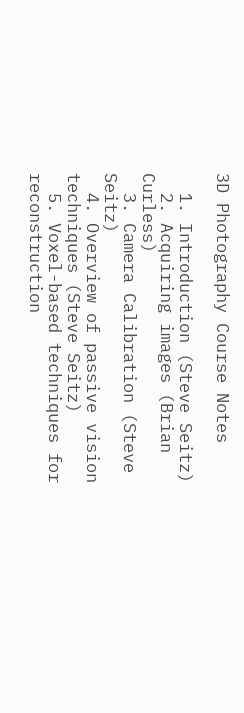3D Photography Course Notes

  1. Introduction (Steve Seitz)
  2. Acquiring images (Brian Curless)
  3. Camera Calibration (Steve Seitz)
  4. Overview of passive vision techniques (Steve Seitz)
  5. Voxel-based techniques for reconstruction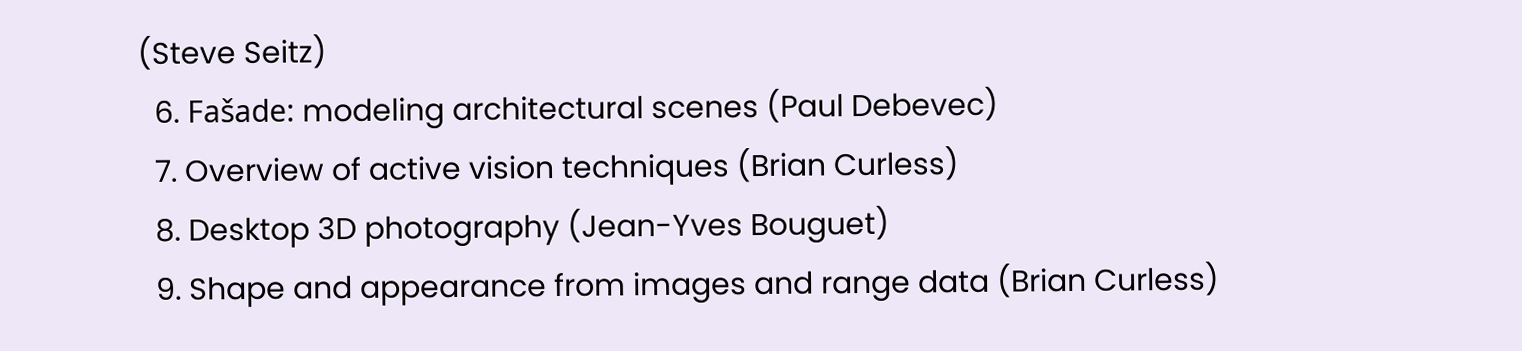(Steve Seitz)
  6. Fašade: modeling architectural scenes (Paul Debevec)
  7. Overview of active vision techniques (Brian Curless)
  8. Desktop 3D photography (Jean-Yves Bouguet)
  9. Shape and appearance from images and range data (Brian Curless)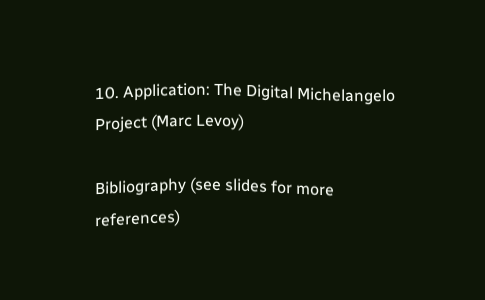10. Application: The Digital Michelangelo Project (Marc Levoy)

Bibliography (see slides for more references)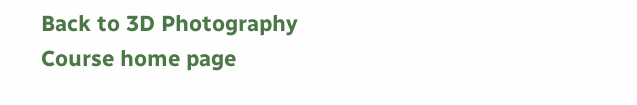Back to 3D Photography Course home page